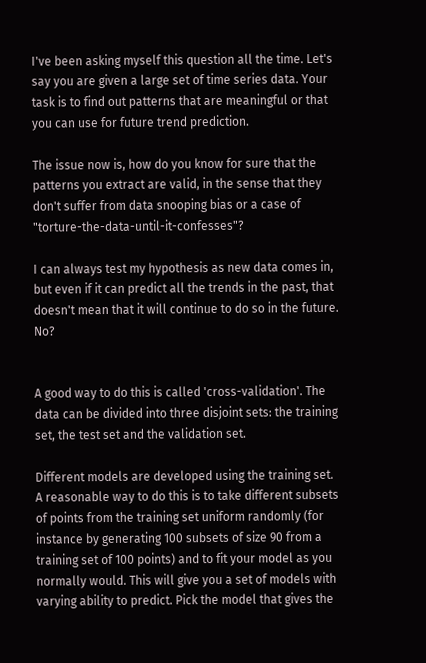I've been asking myself this question all the time. Let's say you are given a large set of time series data. Your task is to find out patterns that are meaningful or that you can use for future trend prediction.

The issue now is, how do you know for sure that the patterns you extract are valid, in the sense that they don't suffer from data snooping bias or a case of "torture-the-data-until-it-confesses"?

I can always test my hypothesis as new data comes in, but even if it can predict all the trends in the past, that doesn't mean that it will continue to do so in the future. No?


A good way to do this is called 'cross-validation'. The data can be divided into three disjoint sets: the training set, the test set and the validation set.

Different models are developed using the training set. A reasonable way to do this is to take different subsets of points from the training set uniform randomly (for instance by generating 100 subsets of size 90 from a training set of 100 points) and to fit your model as you normally would. This will give you a set of models with varying ability to predict. Pick the model that gives the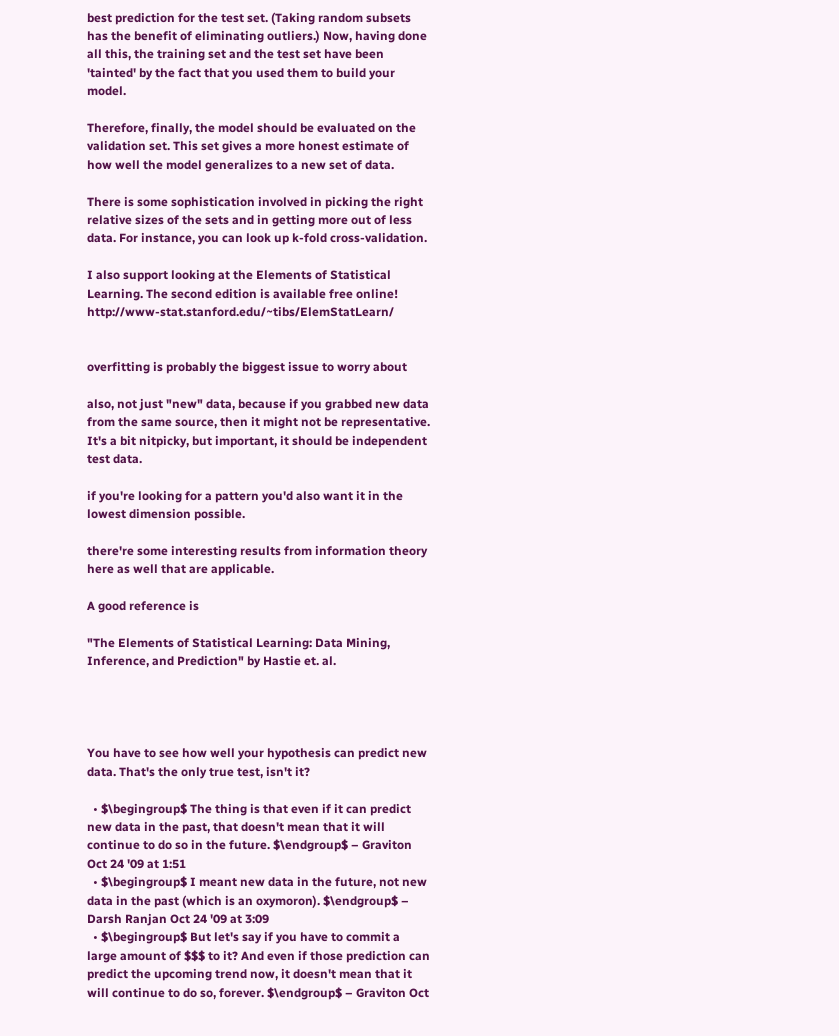best prediction for the test set. (Taking random subsets has the benefit of eliminating outliers.) Now, having done all this, the training set and the test set have been 'tainted' by the fact that you used them to build your model.

Therefore, finally, the model should be evaluated on the validation set. This set gives a more honest estimate of how well the model generalizes to a new set of data.

There is some sophistication involved in picking the right relative sizes of the sets and in getting more out of less data. For instance, you can look up k-fold cross-validation.

I also support looking at the Elements of Statistical Learning. The second edition is available free online! http://www-stat.stanford.edu/~tibs/ElemStatLearn/


overfitting is probably the biggest issue to worry about

also, not just "new" data, because if you grabbed new data from the same source, then it might not be representative. It's a bit nitpicky, but important, it should be independent test data.

if you're looking for a pattern you'd also want it in the lowest dimension possible.

there're some interesting results from information theory here as well that are applicable.

A good reference is

"The Elements of Statistical Learning: Data Mining, Inference, and Prediction" by Hastie et. al.




You have to see how well your hypothesis can predict new data. That's the only true test, isn't it?

  • $\begingroup$ The thing is that even if it can predict new data in the past, that doesn't mean that it will continue to do so in the future. $\endgroup$ – Graviton Oct 24 '09 at 1:51
  • $\begingroup$ I meant new data in the future, not new data in the past (which is an oxymoron). $\endgroup$ – Darsh Ranjan Oct 24 '09 at 3:09
  • $\begingroup$ But let's say if you have to commit a large amount of $$$ to it? And even if those prediction can predict the upcoming trend now, it doesn't mean that it will continue to do so, forever. $\endgroup$ – Graviton Oct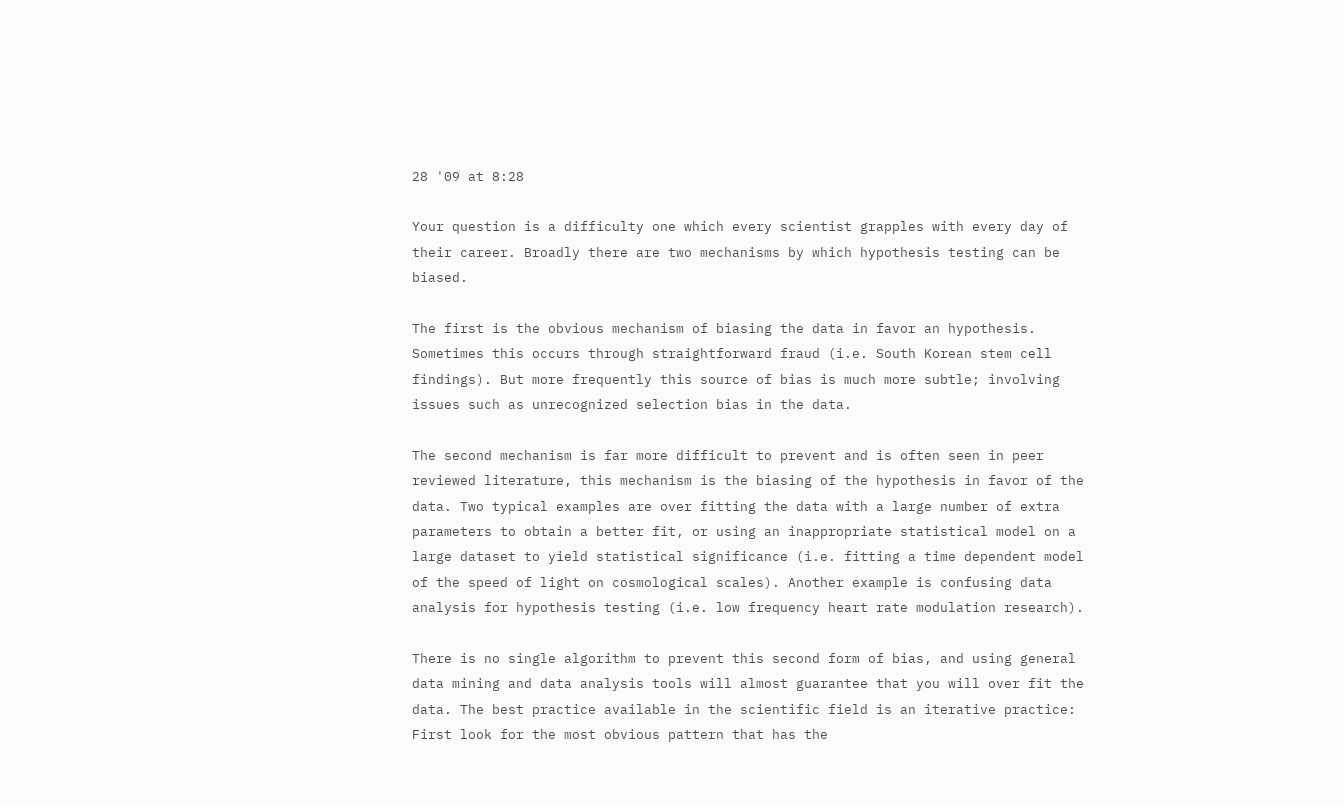28 '09 at 8:28

Your question is a difficulty one which every scientist grapples with every day of their career. Broadly there are two mechanisms by which hypothesis testing can be biased.

The first is the obvious mechanism of biasing the data in favor an hypothesis. Sometimes this occurs through straightforward fraud (i.e. South Korean stem cell findings). But more frequently this source of bias is much more subtle; involving issues such as unrecognized selection bias in the data.

The second mechanism is far more difficult to prevent and is often seen in peer reviewed literature, this mechanism is the biasing of the hypothesis in favor of the data. Two typical examples are over fitting the data with a large number of extra parameters to obtain a better fit, or using an inappropriate statistical model on a large dataset to yield statistical significance (i.e. fitting a time dependent model of the speed of light on cosmological scales). Another example is confusing data analysis for hypothesis testing (i.e. low frequency heart rate modulation research).

There is no single algorithm to prevent this second form of bias, and using general data mining and data analysis tools will almost guarantee that you will over fit the data. The best practice available in the scientific field is an iterative practice: First look for the most obvious pattern that has the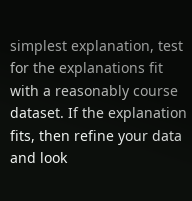simplest explanation, test for the explanations fit with a reasonably course dataset. If the explanation fits, then refine your data and look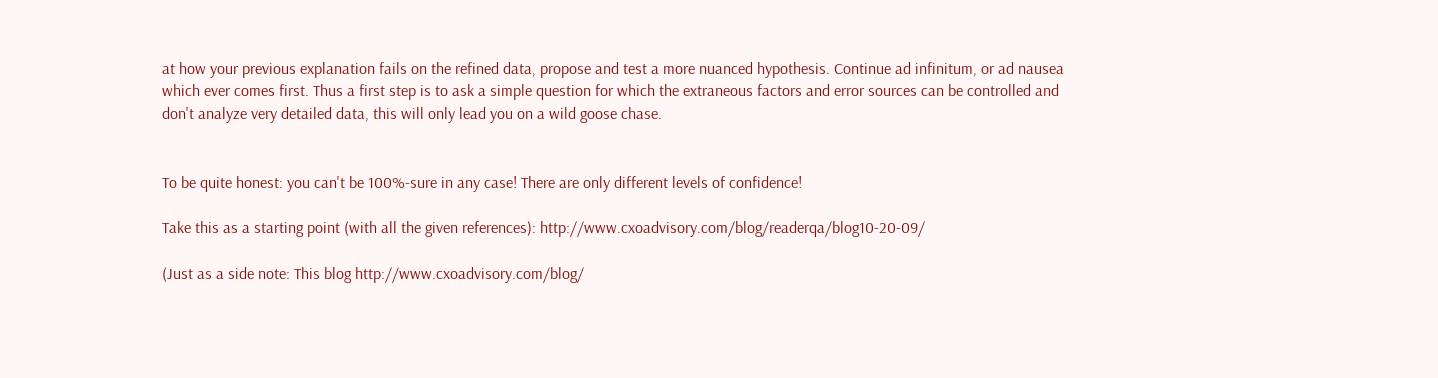at how your previous explanation fails on the refined data, propose and test a more nuanced hypothesis. Continue ad infinitum, or ad nausea which ever comes first. Thus a first step is to ask a simple question for which the extraneous factors and error sources can be controlled and don't analyze very detailed data, this will only lead you on a wild goose chase.


To be quite honest: you can't be 100%-sure in any case! There are only different levels of confidence!

Take this as a starting point (with all the given references): http://www.cxoadvisory.com/blog/readerqa/blog10-20-09/

(Just as a side note: This blog http://www.cxoadvisory.com/blog/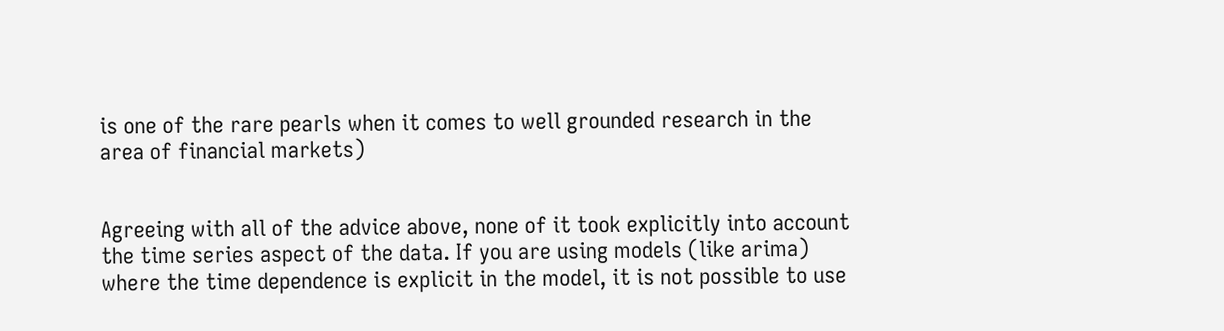is one of the rare pearls when it comes to well grounded research in the area of financial markets)


Agreeing with all of the advice above, none of it took explicitly into account the time series aspect of the data. If you are using models (like arima) where the time dependence is explicit in the model, it is not possible to use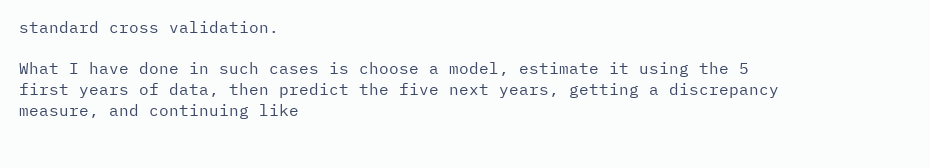standard cross validation.

What I have done in such cases is choose a model, estimate it using the 5 first years of data, then predict the five next years, getting a discrepancy measure, and continuing like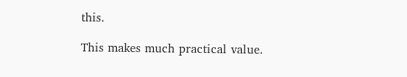this.

This makes much practical value.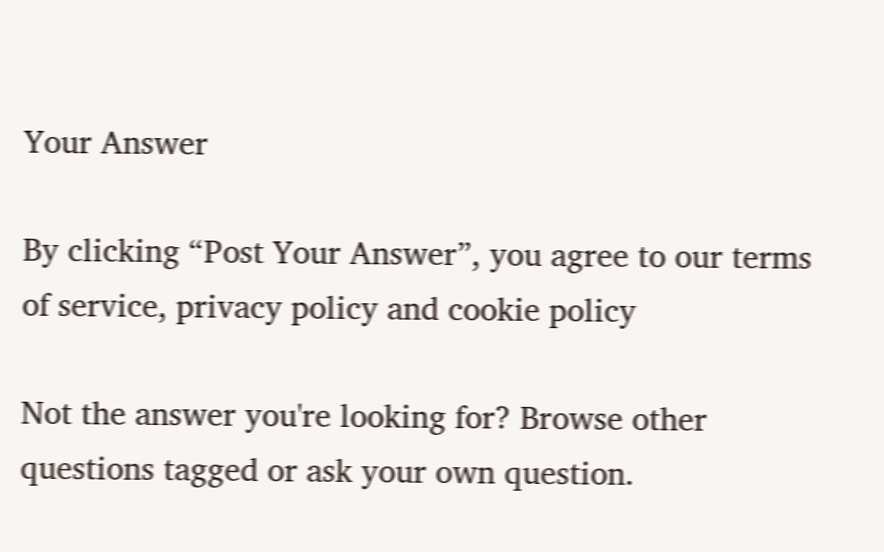Your Answer

By clicking “Post Your Answer”, you agree to our terms of service, privacy policy and cookie policy

Not the answer you're looking for? Browse other questions tagged or ask your own question.